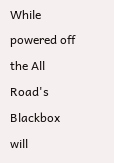While powered off the All Road's Blackbox will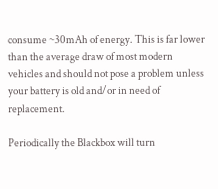consume ~30mAh of energy. This is far lower than the average draw of most modern vehicles and should not pose a problem unless your battery is old and/or in need of replacement.

Periodically the Blackbox will turn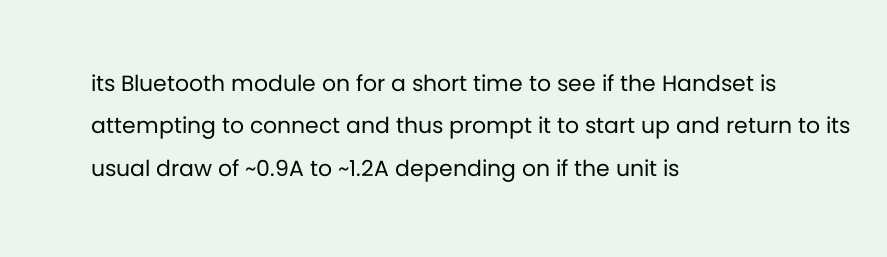its Bluetooth module on for a short time to see if the Handset is attempting to connect and thus prompt it to start up and return to its usual draw of ~0.9A to ~1.2A depending on if the unit is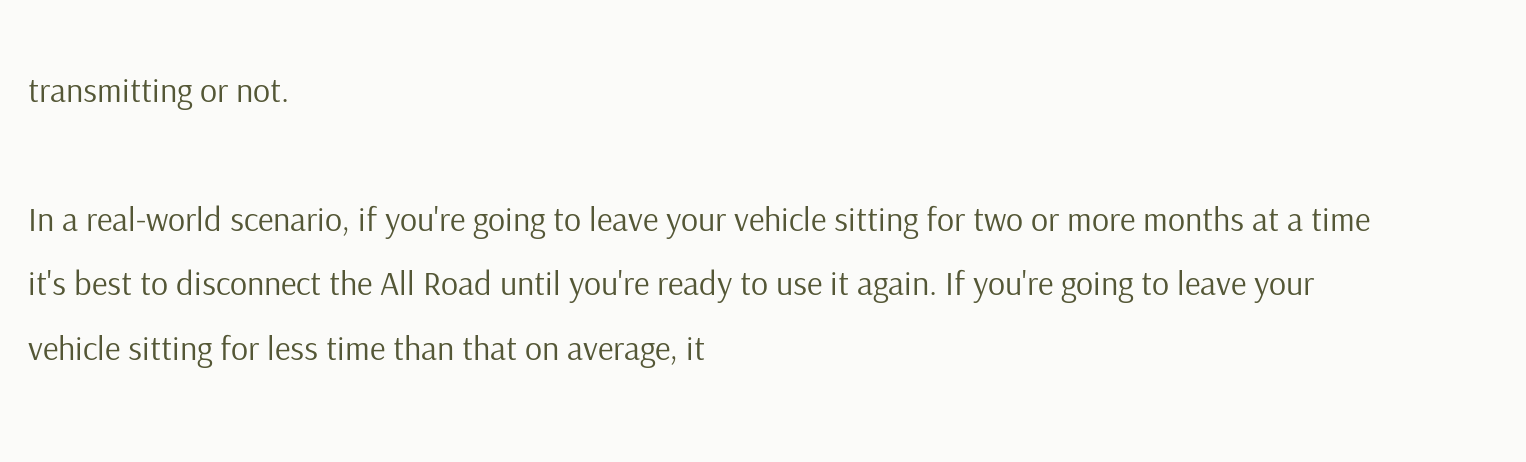transmitting or not.

In a real-world scenario, if you're going to leave your vehicle sitting for two or more months at a time it's best to disconnect the All Road until you're ready to use it again. If you're going to leave your vehicle sitting for less time than that on average, it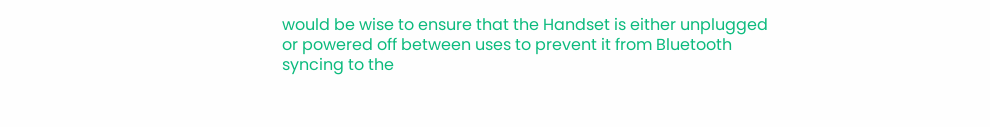would be wise to ensure that the Handset is either unplugged or powered off between uses to prevent it from Bluetooth syncing to the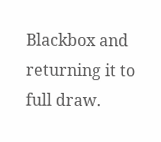Blackbox and returning it to full draw.